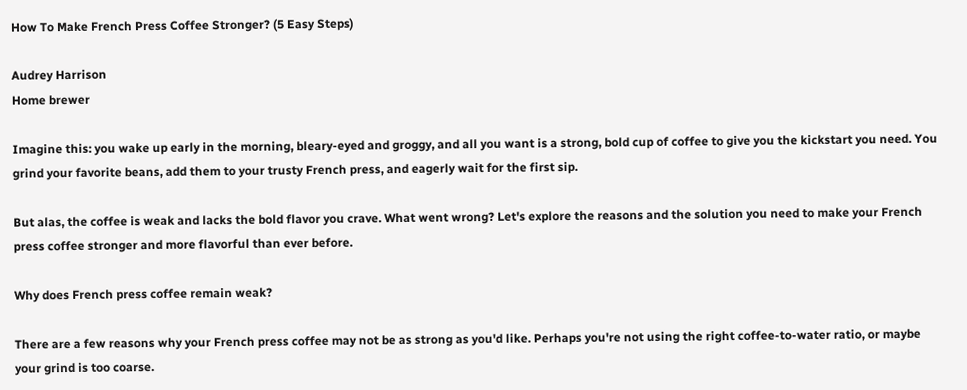How To Make French Press Coffee Stronger? (5 Easy Steps)

Audrey Harrison
Home brewer

Imagine this: you wake up early in the morning, bleary-eyed and groggy, and all you want is a strong, bold cup of coffee to give you the kickstart you need. You grind your favorite beans, add them to your trusty French press, and eagerly wait for the first sip.

But alas, the coffee is weak and lacks the bold flavor you crave. What went wrong? Let's explore the reasons and the solution you need to make your French press coffee stronger and more flavorful than ever before.

Why does French press coffee remain weak?

There are a few reasons why your French press coffee may not be as strong as you'd like. Perhaps you're not using the right coffee-to-water ratio, or maybe your grind is too coarse.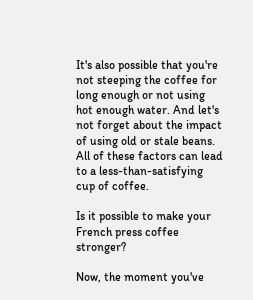It's also possible that you're not steeping the coffee for long enough or not using hot enough water. And let's not forget about the impact of using old or stale beans. All of these factors can lead to a less-than-satisfying cup of coffee.

Is it possible to make your French press coffee stronger?

Now, the moment you've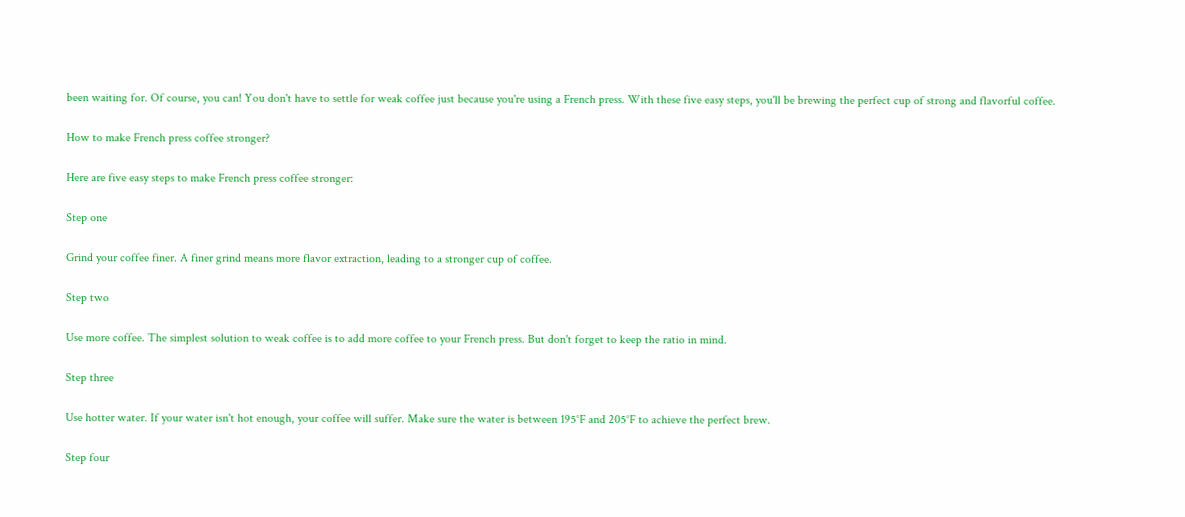been waiting for. Of course, you can! You don't have to settle for weak coffee just because you're using a French press. With these five easy steps, you'll be brewing the perfect cup of strong and flavorful coffee.

How to make French press coffee stronger?

Here are five easy steps to make French press coffee stronger:

Step one

Grind your coffee finer. A finer grind means more flavor extraction, leading to a stronger cup of coffee.

Step two

Use more coffee. The simplest solution to weak coffee is to add more coffee to your French press. But don't forget to keep the ratio in mind.

Step three

Use hotter water. If your water isn't hot enough, your coffee will suffer. Make sure the water is between 195°F and 205°F to achieve the perfect brew.

Step four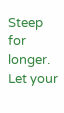Steep for longer. Let your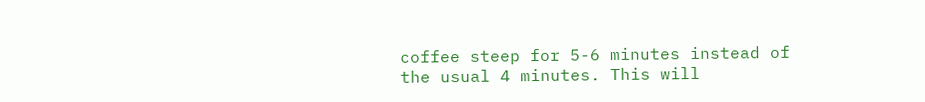coffee steep for 5-6 minutes instead of the usual 4 minutes. This will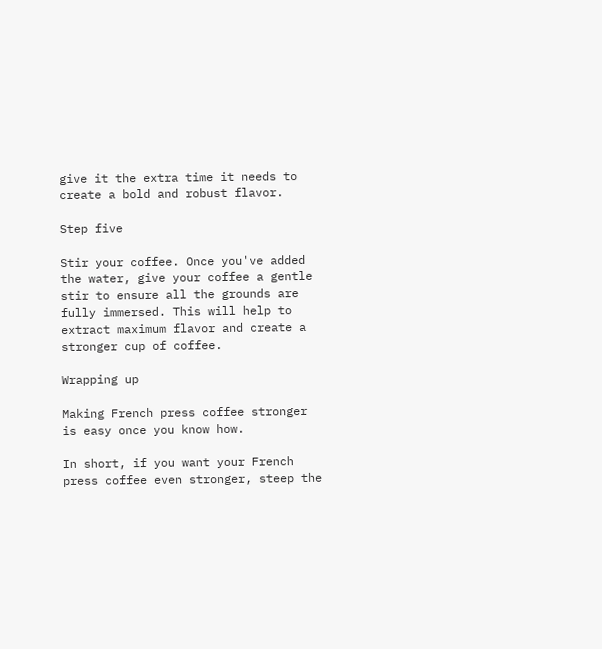give it the extra time it needs to create a bold and robust flavor.

Step five

Stir your coffee. Once you've added the water, give your coffee a gentle stir to ensure all the grounds are fully immersed. This will help to extract maximum flavor and create a stronger cup of coffee.

Wrapping up

Making French press coffee stronger is easy once you know how.

In short, if you want your French press coffee even stronger, steep the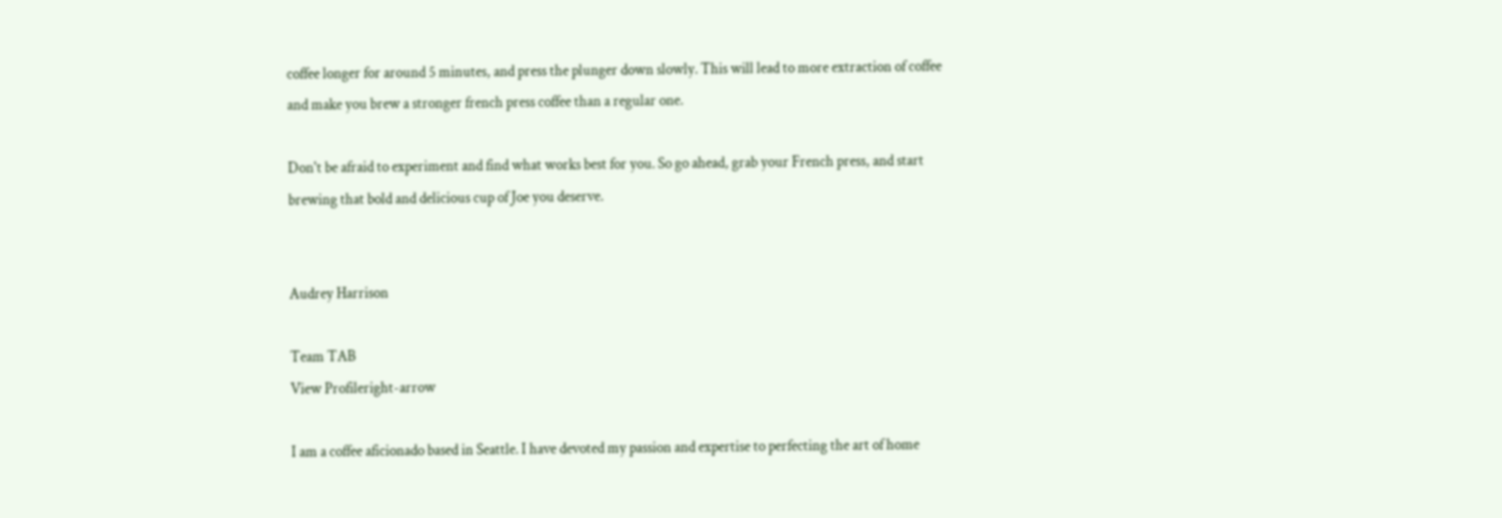coffee longer for around 5 minutes, and press the plunger down slowly. This will lead to more extraction of coffee and make you brew a stronger french press coffee than a regular one.

Don't be afraid to experiment and find what works best for you. So go ahead, grab your French press, and start brewing that bold and delicious cup of Joe you deserve.


Audrey Harrison

Team TAB
View Profileright-arrow

I am a coffee aficionado based in Seattle. I have devoted my passion and expertise to perfecting the art of home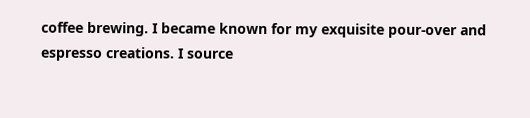coffee brewing. I became known for my exquisite pour-over and espresso creations. I source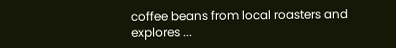coffee beans from local roasters and explores ...